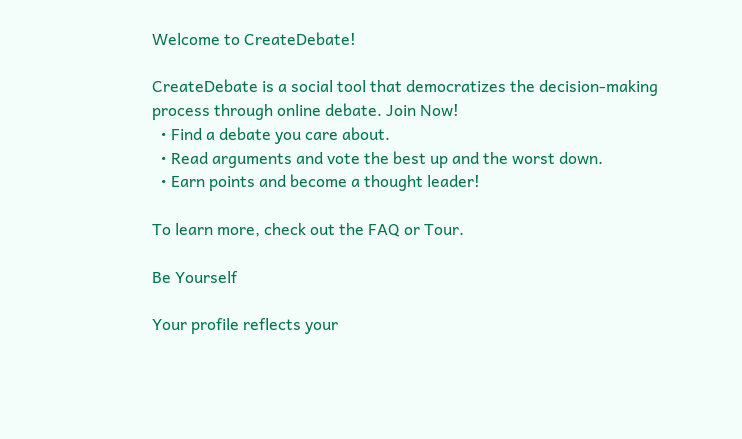Welcome to CreateDebate!

CreateDebate is a social tool that democratizes the decision-making process through online debate. Join Now!
  • Find a debate you care about.
  • Read arguments and vote the best up and the worst down.
  • Earn points and become a thought leader!

To learn more, check out the FAQ or Tour.

Be Yourself

Your profile reflects your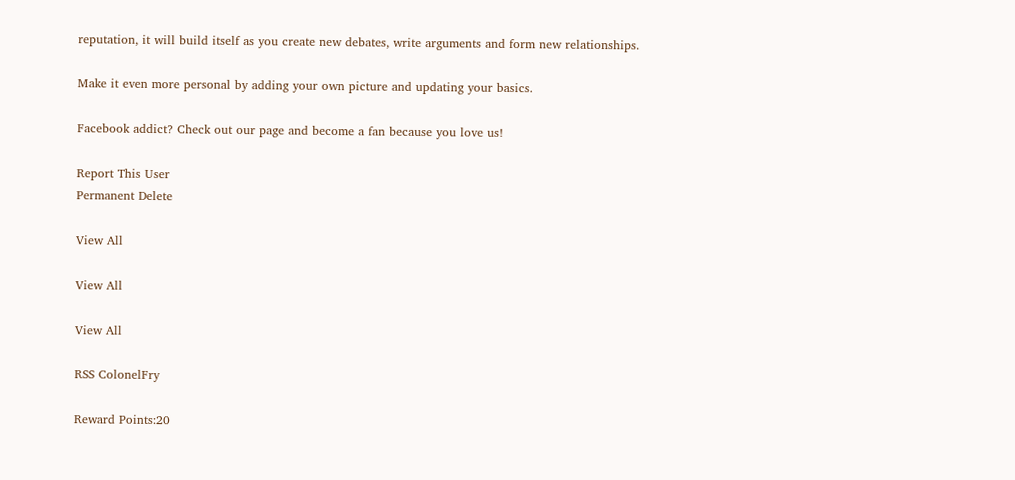reputation, it will build itself as you create new debates, write arguments and form new relationships.

Make it even more personal by adding your own picture and updating your basics.

Facebook addict? Check out our page and become a fan because you love us!

Report This User
Permanent Delete

View All

View All

View All

RSS ColonelFry

Reward Points:20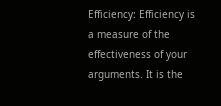Efficiency: Efficiency is a measure of the effectiveness of your arguments. It is the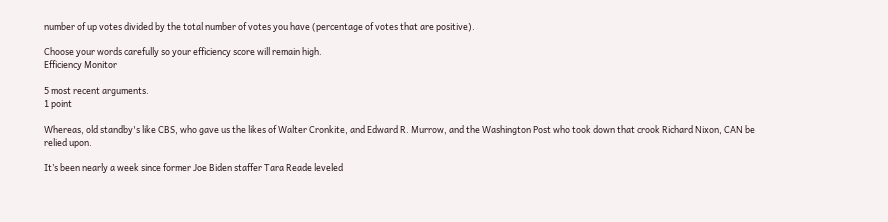number of up votes divided by the total number of votes you have (percentage of votes that are positive).

Choose your words carefully so your efficiency score will remain high.
Efficiency Monitor

5 most recent arguments.
1 point

Whereas, old standby's like CBS, who gave us the likes of Walter Cronkite, and Edward R. Murrow, and the Washington Post who took down that crook Richard Nixon, CAN be relied upon.

It’s been nearly a week since former Joe Biden staffer Tara Reade leveled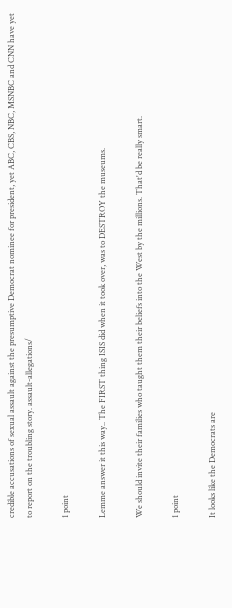credible accusations of sexual assault against the presumptive Democrat nominee for president, yet ABC, CBS, NBC, MSNBC and CNN have yet to report on the troubling story. assault-allegations/

1 point

Lemme answer it this way.. The FIRST thing ISIS did when it took over, was to DESTROY the museums.

We should invite their families who taught them their beliefs into the West by the millions. That'd be really smart.

1 point

It looks like the Democrats are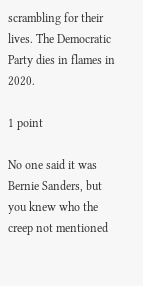scrambling for their lives. The Democratic Party dies in flames in 2020.

1 point

No one said it was Bernie Sanders, but you knew who the creep not mentioned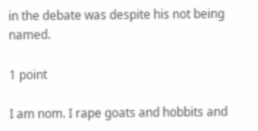in the debate was despite his not being named.

1 point

I am nom. I rape goats and hobbits and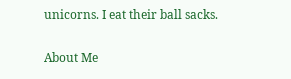unicorns. I eat their ball sacks.

About Me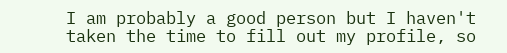I am probably a good person but I haven't taken the time to fill out my profile, so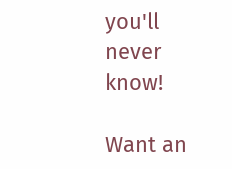you'll never know!

Want an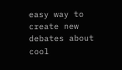easy way to create new debates about cool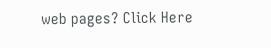web pages? Click Here